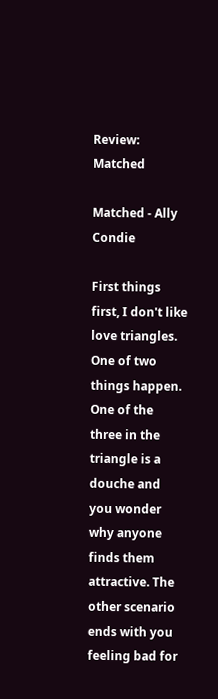Review: Matched

Matched - Ally Condie

First things first, I don't like love triangles. One of two things happen. One of the three in the triangle is a douche and you wonder why anyone finds them attractive. The other scenario ends with you feeling bad for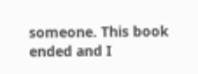someone. This book ended and I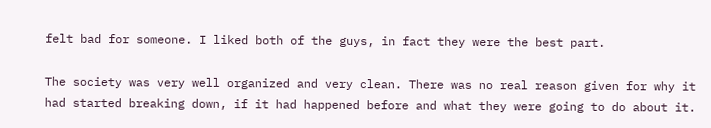felt bad for someone. I liked both of the guys, in fact they were the best part.

The society was very well organized and very clean. There was no real reason given for why it had started breaking down, if it had happened before and what they were going to do about it.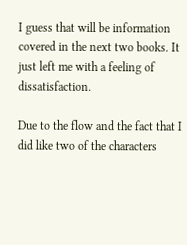I guess that will be information covered in the next two books. It just left me with a feeling of dissatisfaction.

Due to the flow and the fact that I did like two of the characters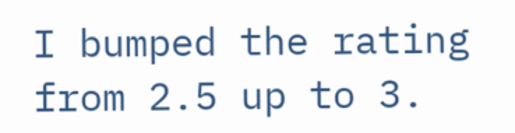I bumped the rating from 2.5 up to 3.